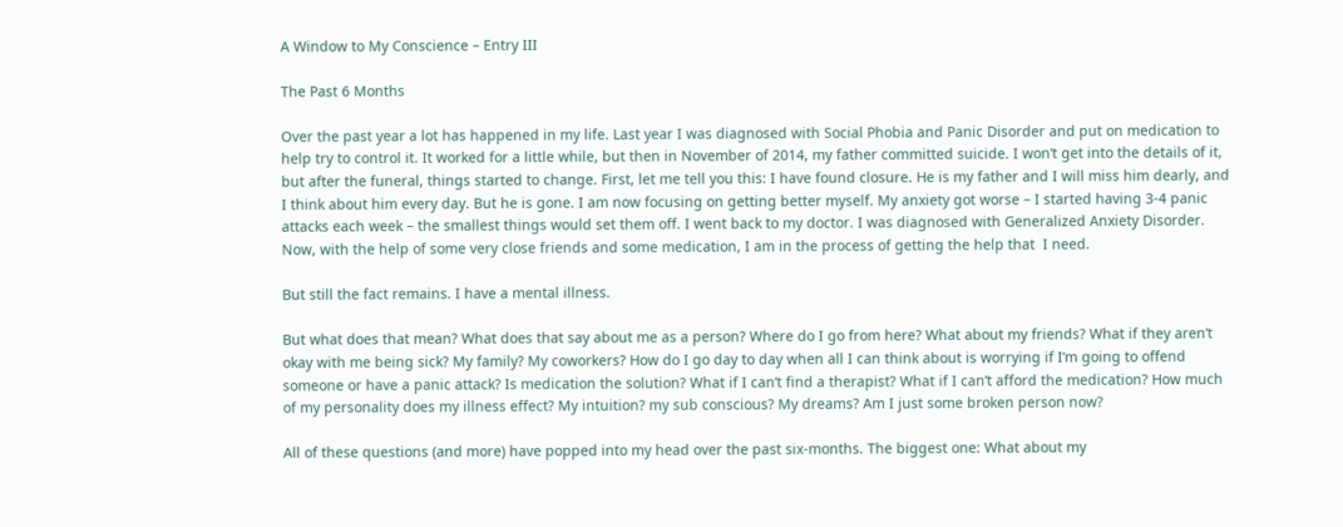A Window to My Conscience – Entry III

The Past 6 Months

Over the past year a lot has happened in my life. Last year I was diagnosed with Social Phobia and Panic Disorder and put on medication to help try to control it. It worked for a little while, but then in November of 2014, my father committed suicide. I won’t get into the details of it, but after the funeral, things started to change. First, let me tell you this: I have found closure. He is my father and I will miss him dearly, and I think about him every day. But he is gone. I am now focusing on getting better myself. My anxiety got worse – I started having 3-4 panic attacks each week – the smallest things would set them off. I went back to my doctor. I was diagnosed with Generalized Anxiety Disorder. Now, with the help of some very close friends and some medication, I am in the process of getting the help that  I need.

But still the fact remains. I have a mental illness.

But what does that mean? What does that say about me as a person? Where do I go from here? What about my friends? What if they aren’t okay with me being sick? My family? My coworkers? How do I go day to day when all I can think about is worrying if I’m going to offend someone or have a panic attack? Is medication the solution? What if I can’t find a therapist? What if I can’t afford the medication? How much of my personality does my illness effect? My intuition? my sub conscious? My dreams? Am I just some broken person now?

All of these questions (and more) have popped into my head over the past six-months. The biggest one: What about my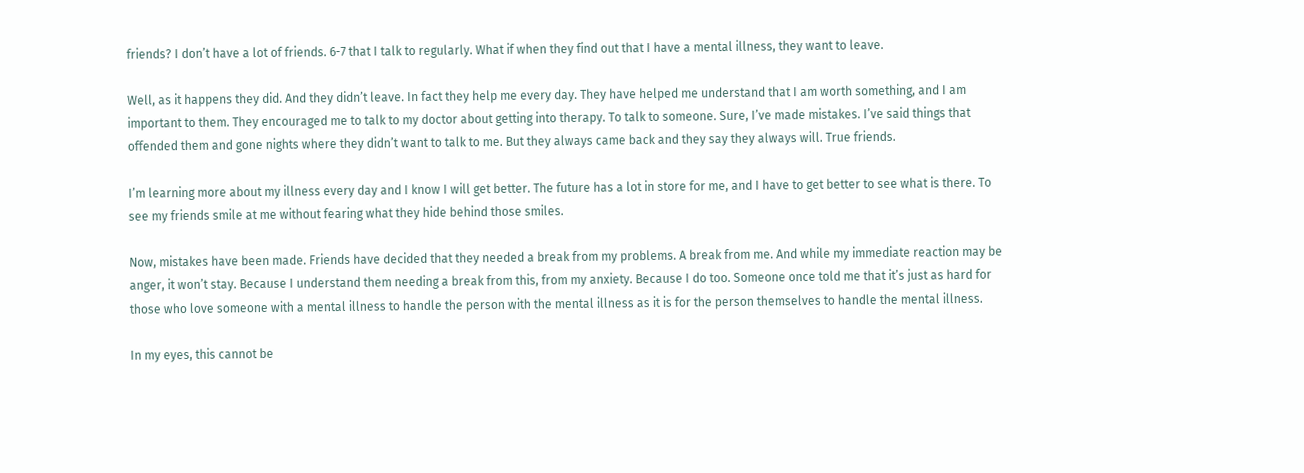friends? I don’t have a lot of friends. 6-7 that I talk to regularly. What if when they find out that I have a mental illness, they want to leave.

Well, as it happens they did. And they didn’t leave. In fact they help me every day. They have helped me understand that I am worth something, and I am important to them. They encouraged me to talk to my doctor about getting into therapy. To talk to someone. Sure, I’ve made mistakes. I’ve said things that offended them and gone nights where they didn’t want to talk to me. But they always came back and they say they always will. True friends.

I’m learning more about my illness every day and I know I will get better. The future has a lot in store for me, and I have to get better to see what is there. To see my friends smile at me without fearing what they hide behind those smiles.

Now, mistakes have been made. Friends have decided that they needed a break from my problems. A break from me. And while my immediate reaction may be anger, it won’t stay. Because I understand them needing a break from this, from my anxiety. Because I do too. Someone once told me that it’s just as hard for those who love someone with a mental illness to handle the person with the mental illness as it is for the person themselves to handle the mental illness.

In my eyes, this cannot be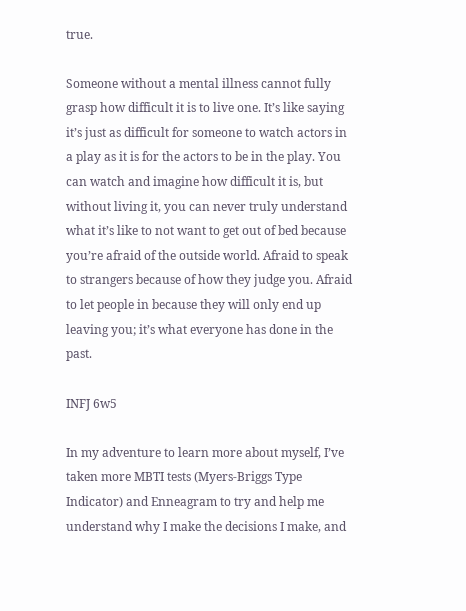true.

Someone without a mental illness cannot fully grasp how difficult it is to live one. It’s like saying it’s just as difficult for someone to watch actors in a play as it is for the actors to be in the play. You can watch and imagine how difficult it is, but without living it, you can never truly understand what it’s like to not want to get out of bed because you’re afraid of the outside world. Afraid to speak to strangers because of how they judge you. Afraid to let people in because they will only end up leaving you; it’s what everyone has done in the past.

INFJ 6w5

In my adventure to learn more about myself, I’ve taken more MBTI tests (Myers-Briggs Type Indicator) and Enneagram to try and help me understand why I make the decisions I make, and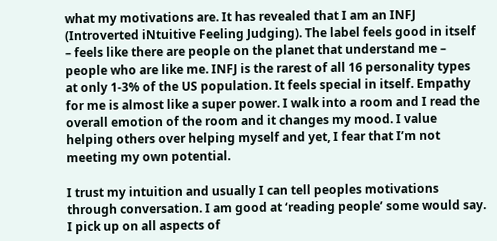what my motivations are. It has revealed that I am an INFJ (Introverted iNtuitive Feeling Judging). The label feels good in itself – feels like there are people on the planet that understand me – people who are like me. INFJ is the rarest of all 16 personality types at only 1-3% of the US population. It feels special in itself. Empathy for me is almost like a super power. I walk into a room and I read the overall emotion of the room and it changes my mood. I value helping others over helping myself and yet, I fear that I’m not meeting my own potential.

I trust my intuition and usually I can tell peoples motivations through conversation. I am good at ‘reading people’ some would say. I pick up on all aspects of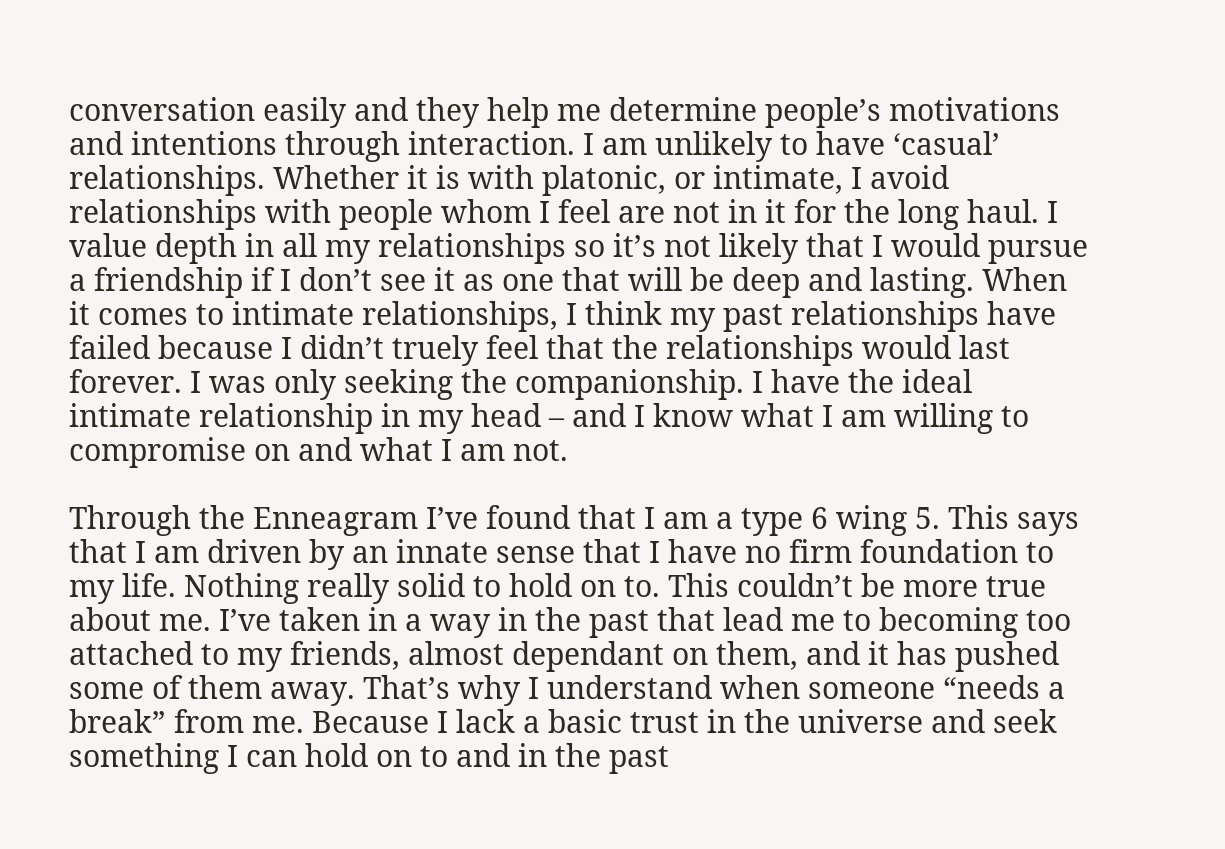conversation easily and they help me determine people’s motivations and intentions through interaction. I am unlikely to have ‘casual’ relationships. Whether it is with platonic, or intimate, I avoid relationships with people whom I feel are not in it for the long haul. I value depth in all my relationships so it’s not likely that I would pursue a friendship if I don’t see it as one that will be deep and lasting. When it comes to intimate relationships, I think my past relationships have failed because I didn’t truely feel that the relationships would last forever. I was only seeking the companionship. I have the ideal intimate relationship in my head – and I know what I am willing to compromise on and what I am not.

Through the Enneagram I’ve found that I am a type 6 wing 5. This says that I am driven by an innate sense that I have no firm foundation to my life. Nothing really solid to hold on to. This couldn’t be more true about me. I’ve taken in a way in the past that lead me to becoming too attached to my friends, almost dependant on them, and it has pushed some of them away. That’s why I understand when someone “needs a break” from me. Because I lack a basic trust in the universe and seek something I can hold on to and in the past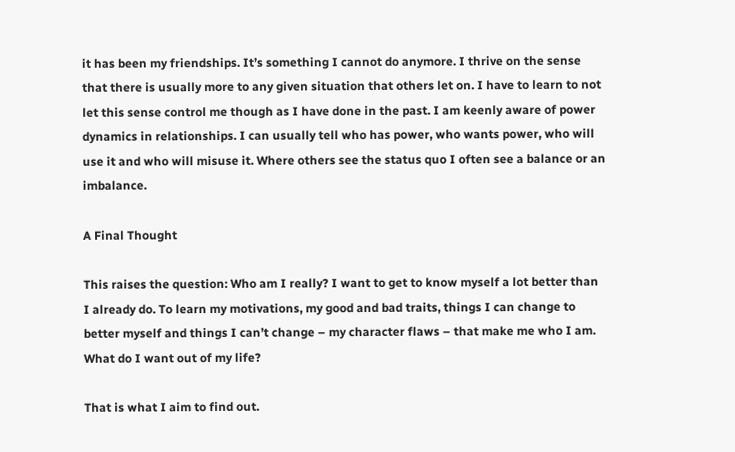it has been my friendships. It’s something I cannot do anymore. I thrive on the sense that there is usually more to any given situation that others let on. I have to learn to not let this sense control me though as I have done in the past. I am keenly aware of power dynamics in relationships. I can usually tell who has power, who wants power, who will use it and who will misuse it. Where others see the status quo I often see a balance or an imbalance.

A Final Thought

This raises the question: Who am I really? I want to get to know myself a lot better than I already do. To learn my motivations, my good and bad traits, things I can change to better myself and things I can’t change – my character flaws – that make me who I am. What do I want out of my life?

That is what I aim to find out.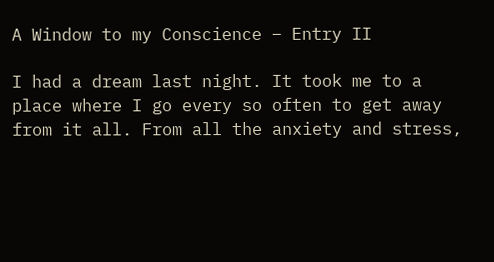A Window to my Conscience – Entry II

I had a dream last night. It took me to a place where I go every so often to get away from it all. From all the anxiety and stress,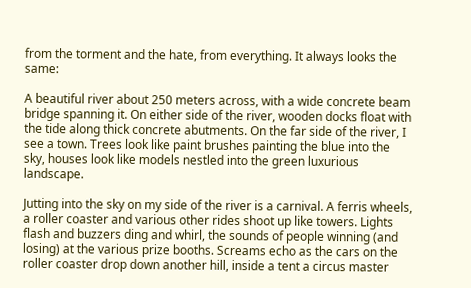from the torment and the hate, from everything. It always looks the same:

A beautiful river about 250 meters across, with a wide concrete beam bridge spanning it. On either side of the river, wooden docks float with the tide along thick concrete abutments. On the far side of the river, I see a town. Trees look like paint brushes painting the blue into the sky, houses look like models nestled into the green luxurious landscape.

Jutting into the sky on my side of the river is a carnival. A ferris wheels, a roller coaster and various other rides shoot up like towers. Lights flash and buzzers ding and whirl, the sounds of people winning (and losing) at the various prize booths. Screams echo as the cars on the roller coaster drop down another hill, inside a tent a circus master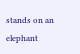stands on an elephant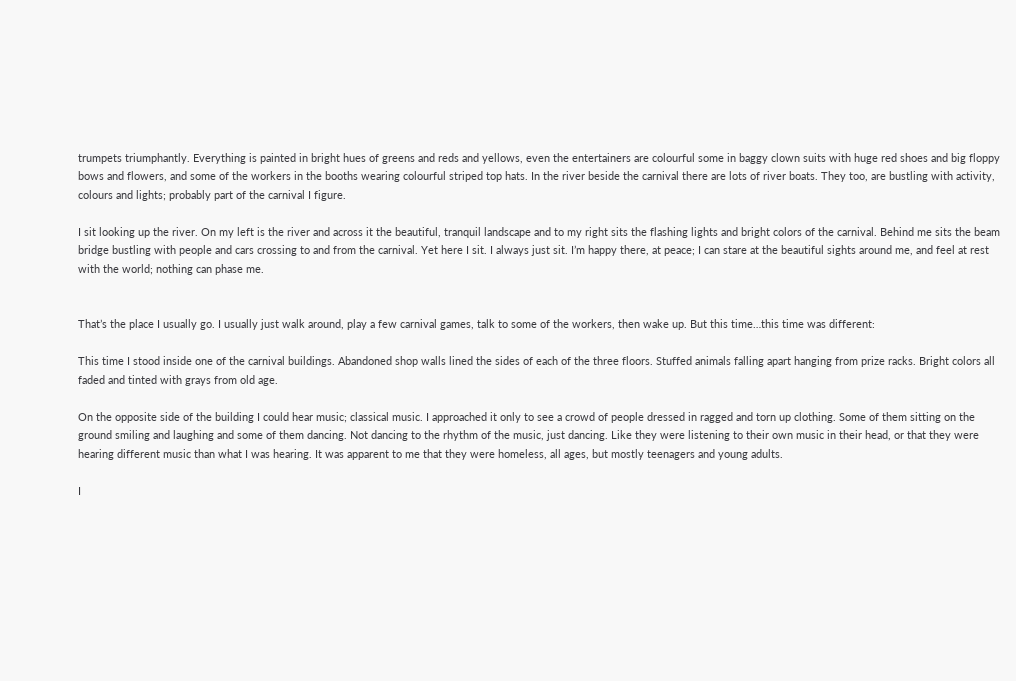trumpets triumphantly. Everything is painted in bright hues of greens and reds and yellows, even the entertainers are colourful some in baggy clown suits with huge red shoes and big floppy bows and flowers, and some of the workers in the booths wearing colourful striped top hats. In the river beside the carnival there are lots of river boats. They too, are bustling with activity, colours and lights; probably part of the carnival I figure.

I sit looking up the river. On my left is the river and across it the beautiful, tranquil landscape and to my right sits the flashing lights and bright colors of the carnival. Behind me sits the beam bridge bustling with people and cars crossing to and from the carnival. Yet here I sit. I always just sit. I’m happy there, at peace; I can stare at the beautiful sights around me, and feel at rest with the world; nothing can phase me.


That’s the place I usually go. I usually just walk around, play a few carnival games, talk to some of the workers, then wake up. But this time…this time was different:

This time I stood inside one of the carnival buildings. Abandoned shop walls lined the sides of each of the three floors. Stuffed animals falling apart hanging from prize racks. Bright colors all faded and tinted with grays from old age.

On the opposite side of the building I could hear music; classical music. I approached it only to see a crowd of people dressed in ragged and torn up clothing. Some of them sitting on the ground smiling and laughing and some of them dancing. Not dancing to the rhythm of the music, just dancing. Like they were listening to their own music in their head, or that they were hearing different music than what I was hearing. It was apparent to me that they were homeless, all ages, but mostly teenagers and young adults.

I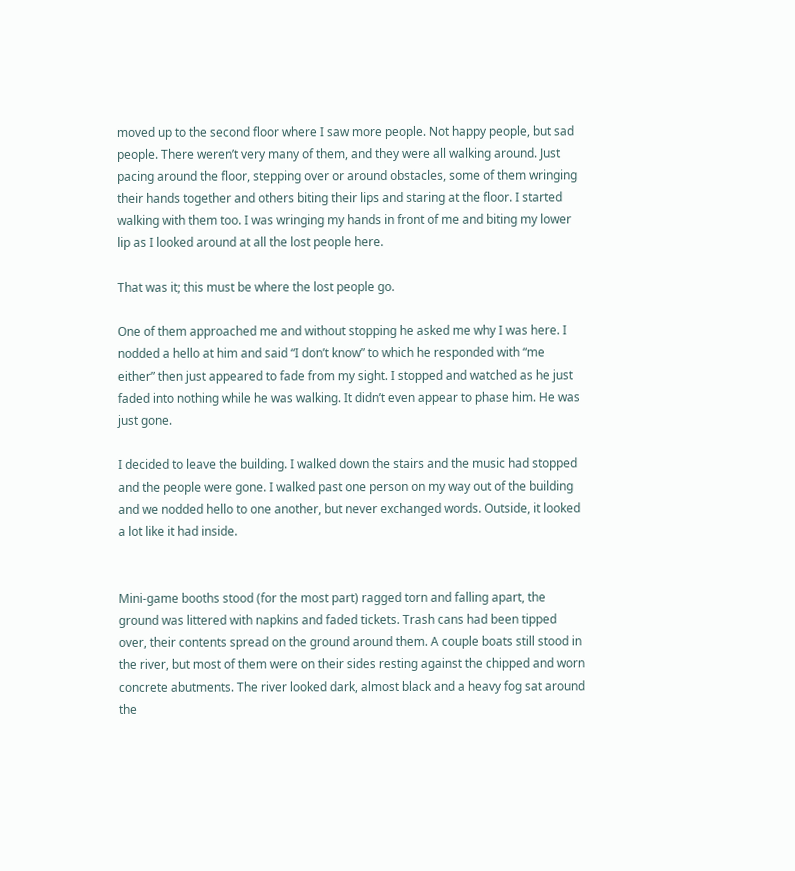moved up to the second floor where I saw more people. Not happy people, but sad people. There weren’t very many of them, and they were all walking around. Just pacing around the floor, stepping over or around obstacles, some of them wringing their hands together and others biting their lips and staring at the floor. I started walking with them too. I was wringing my hands in front of me and biting my lower lip as I looked around at all the lost people here.

That was it; this must be where the lost people go.

One of them approached me and without stopping he asked me why I was here. I nodded a hello at him and said “I don’t know” to which he responded with “me either” then just appeared to fade from my sight. I stopped and watched as he just faded into nothing while he was walking. It didn’t even appear to phase him. He was just gone.

I decided to leave the building. I walked down the stairs and the music had stopped and the people were gone. I walked past one person on my way out of the building and we nodded hello to one another, but never exchanged words. Outside, it looked a lot like it had inside.


Mini-game booths stood (for the most part) ragged torn and falling apart, the ground was littered with napkins and faded tickets. Trash cans had been tipped over, their contents spread on the ground around them. A couple boats still stood in the river, but most of them were on their sides resting against the chipped and worn concrete abutments. The river looked dark, almost black and a heavy fog sat around the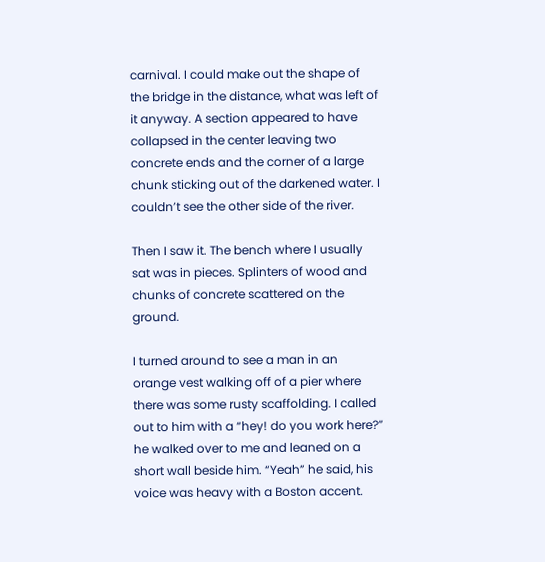carnival. I could make out the shape of the bridge in the distance, what was left of it anyway. A section appeared to have collapsed in the center leaving two concrete ends and the corner of a large chunk sticking out of the darkened water. I couldn’t see the other side of the river.

Then I saw it. The bench where I usually sat was in pieces. Splinters of wood and chunks of concrete scattered on the ground.

I turned around to see a man in an orange vest walking off of a pier where there was some rusty scaffolding. I called out to him with a “hey! do you work here?” he walked over to me and leaned on a short wall beside him. “Yeah” he said, his voice was heavy with a Boston accent.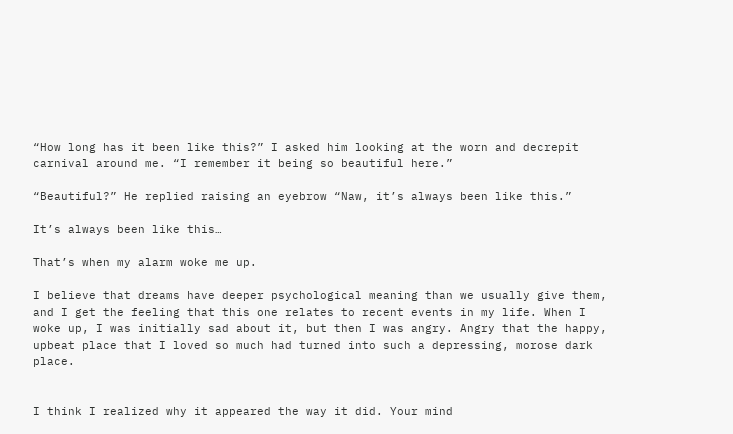“How long has it been like this?” I asked him looking at the worn and decrepit carnival around me. “I remember it being so beautiful here.”

“Beautiful?” He replied raising an eyebrow “Naw, it’s always been like this.”

It’s always been like this…

That’s when my alarm woke me up.

I believe that dreams have deeper psychological meaning than we usually give them, and I get the feeling that this one relates to recent events in my life. When I woke up, I was initially sad about it, but then I was angry. Angry that the happy, upbeat place that I loved so much had turned into such a depressing, morose dark place.


I think I realized why it appeared the way it did. Your mind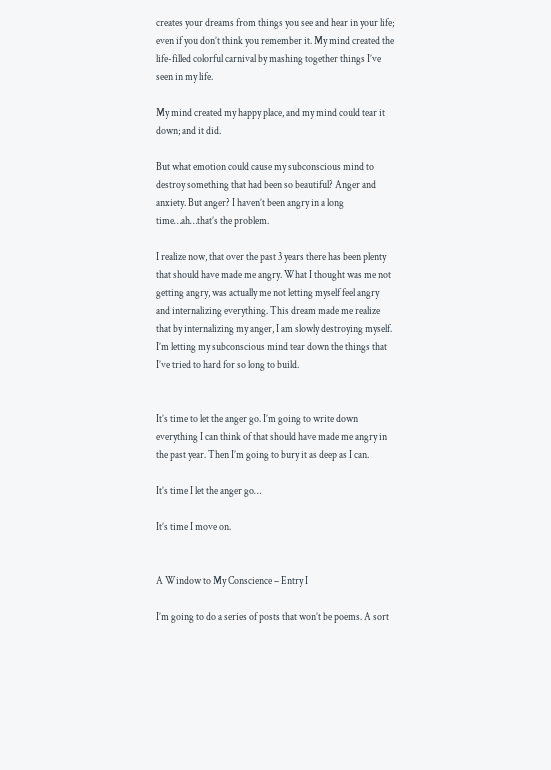creates your dreams from things you see and hear in your life; even if you don’t think you remember it. My mind created the life-filled colorful carnival by mashing together things I’ve seen in my life.

My mind created my happy place, and my mind could tear it down; and it did.

But what emotion could cause my subconscious mind to destroy something that had been so beautiful? Anger and anxiety. But anger? I haven’t been angry in a long time…ah…that’s the problem.

I realize now, that over the past 3 years there has been plenty that should have made me angry. What I thought was me not getting angry, was actually me not letting myself feel angry and internalizing everything. This dream made me realize that by internalizing my anger, I am slowly destroying myself. I’m letting my subconscious mind tear down the things that I’ve tried to hard for so long to build.


It’s time to let the anger go. I’m going to write down everything I can think of that should have made me angry in the past year. Then I’m going to bury it as deep as I can.

It’s time I let the anger go…

It’s time I move on.


A Window to My Conscience – Entry I

I’m going to do a series of posts that won’t be poems. A sort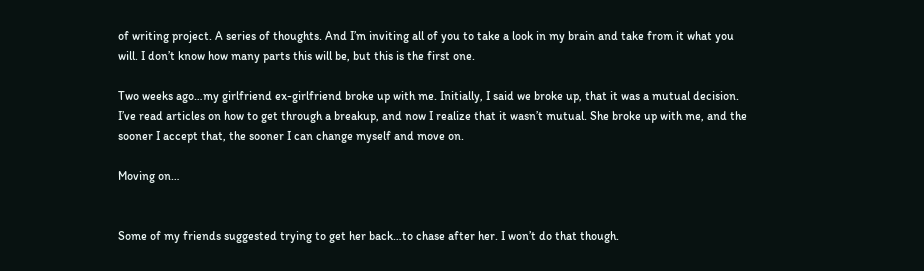of writing project. A series of thoughts. And I’m inviting all of you to take a look in my brain and take from it what you will. I don’t know how many parts this will be, but this is the first one.

Two weeks ago…my girlfriend ex-girlfriend broke up with me. Initially, I said we broke up, that it was a mutual decision. I’ve read articles on how to get through a breakup, and now I realize that it wasn’t mutual. She broke up with me, and the sooner I accept that, the sooner I can change myself and move on.

Moving on…


Some of my friends suggested trying to get her back…to chase after her. I won’t do that though.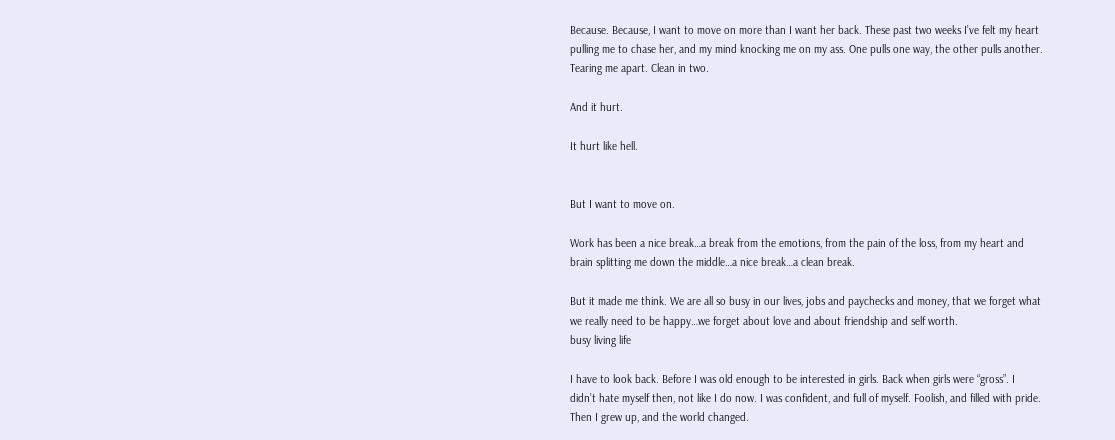Because. Because, I want to move on more than I want her back. These past two weeks I’ve felt my heart pulling me to chase her, and my mind knocking me on my ass. One pulls one way, the other pulls another. Tearing me apart. Clean in two.

And it hurt.

It hurt like hell.


But I want to move on.

Work has been a nice break…a break from the emotions, from the pain of the loss, from my heart and brain splitting me down the middle…a nice break…a clean break.

But it made me think. We are all so busy in our lives, jobs and paychecks and money, that we forget what we really need to be happy…we forget about love and about friendship and self worth.
busy living life

I have to look back. Before I was old enough to be interested in girls. Back when girls were “gross”. I didn’t hate myself then, not like I do now. I was confident, and full of myself. Foolish, and filled with pride. Then I grew up, and the world changed.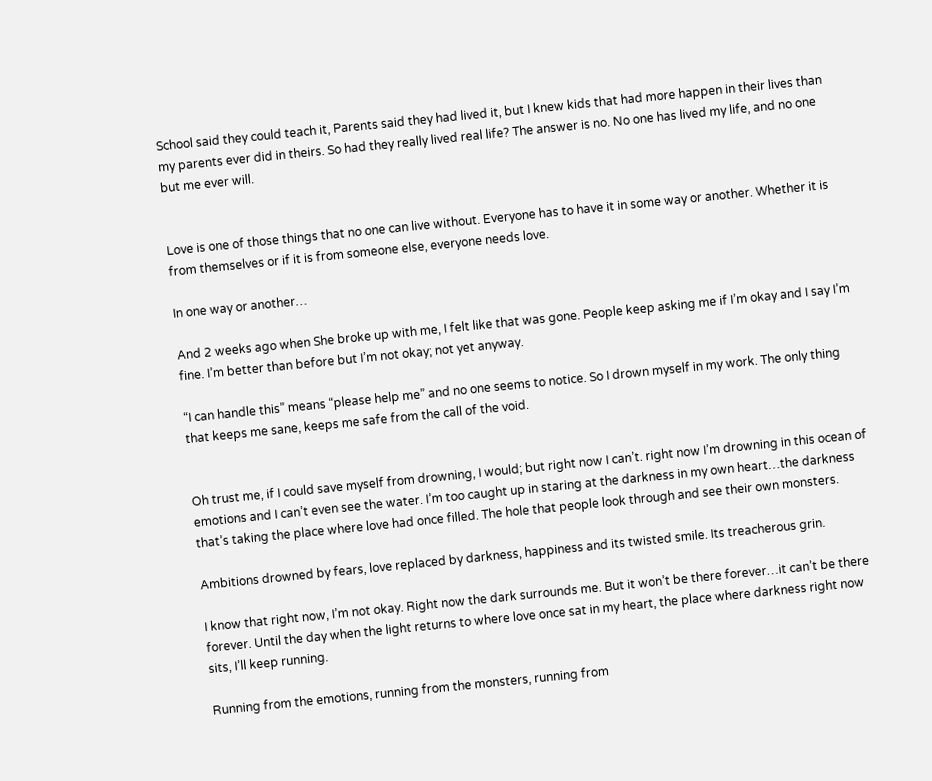School said they could teach it, Parents said they had lived it, but I knew kids that had more happen in their lives than my parents ever did in theirs. So had they really lived real life? The answer is no. No one has lived my life, and no one but me ever will.


Love is one of those things that no one can live without. Everyone has to have it in some way or another. Whether it is from themselves or if it is from someone else, everyone needs love.

In one way or another…

And 2 weeks ago when She broke up with me, I felt like that was gone. People keep asking me if I’m okay and I say I’m fine. I’m better than before but I’m not okay; not yet anyway.

“I can handle this” means “please help me” and no one seems to notice. So I drown myself in my work. The only thing that keeps me sane, keeps me safe from the call of the void.


Oh trust me, if I could save myself from drowning, I would; but right now I can’t. right now I’m drowning in this ocean of emotions and I can’t even see the water. I’m too caught up in staring at the darkness in my own heart…the darkness that’s taking the place where love had once filled. The hole that people look through and see their own monsters.

Ambitions drowned by fears, love replaced by darkness, happiness and its twisted smile. Its treacherous grin.

I know that right now, I’m not okay. Right now the dark surrounds me. But it won’t be there forever…it can’t be there forever. Until the day when the light returns to where love once sat in my heart, the place where darkness right now sits, I’ll keep running.

Running from the emotions, running from the monsters, running from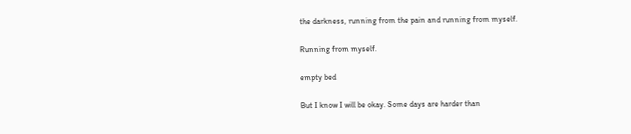the darkness, running from the pain and running from myself.

Running from myself.

empty bed

But I know I will be okay. Some days are harder than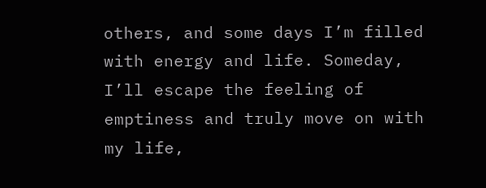others, and some days I’m filled with energy and life. Someday, I’ll escape the feeling of emptiness and truly move on with my life,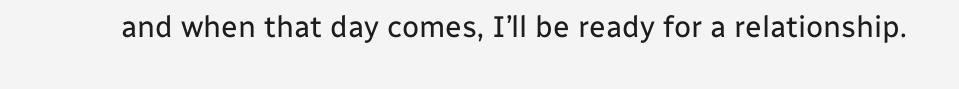and when that day comes, I’ll be ready for a relationship.